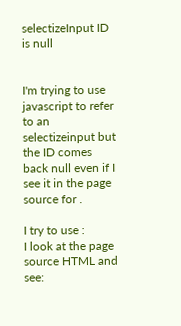selectizeInput ID is null


I'm trying to use javascript to refer to an selectizeinput but the ID comes back null even if I see it in the page source for .

I try to use :
I look at the page source HTML and see: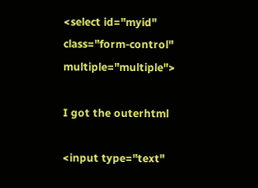<select id="myid" class="form-control" multiple="multiple">

I got the outerhtml

<input type="text"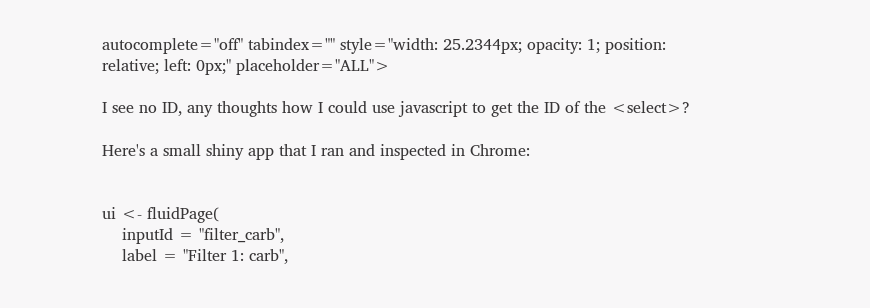autocomplete="off" tabindex="" style="width: 25.2344px; opacity: 1; position: relative; left: 0px;" placeholder="ALL">

I see no ID, any thoughts how I could use javascript to get the ID of the <select>?

Here's a small shiny app that I ran and inspected in Chrome:


ui <- fluidPage(
    inputId = "filter_carb",
    label = "Filter 1: carb",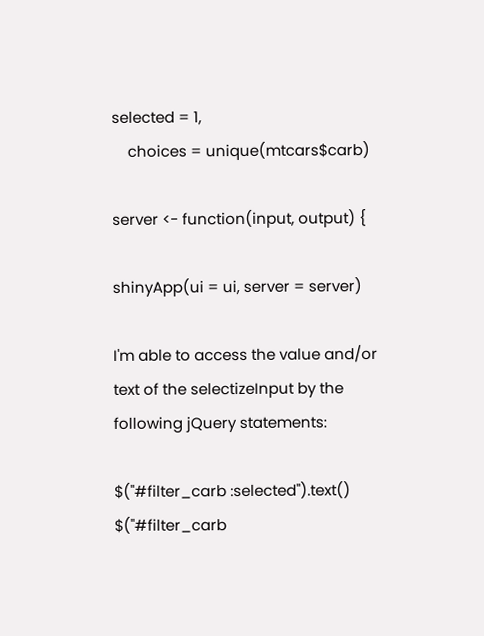selected = 1,
    choices = unique(mtcars$carb)

server <- function(input, output) {

shinyApp(ui = ui, server = server)

I'm able to access the value and/or text of the selectizeInput by the following jQuery statements:

$("#filter_carb :selected").text()
$("#filter_carb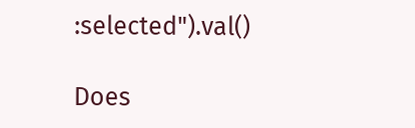:selected").val()

Does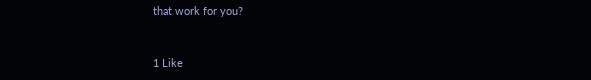that work for you?


1 Like